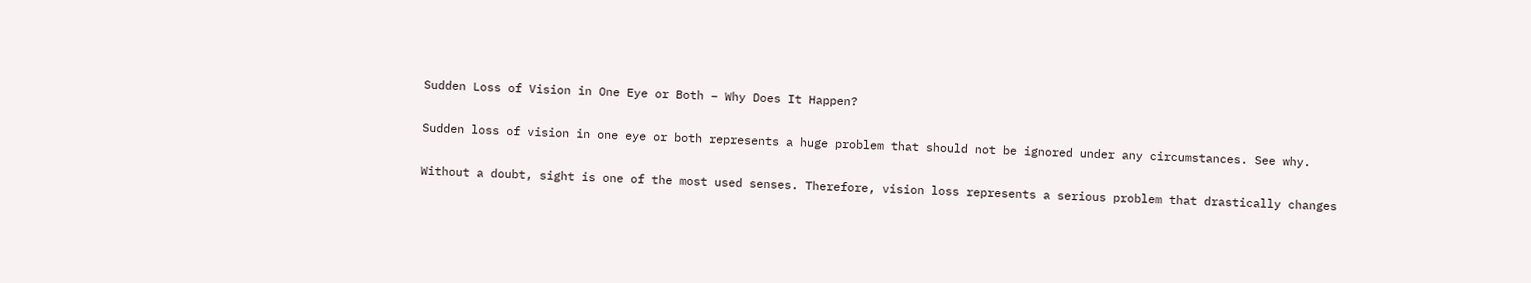Sudden Loss of Vision in One Eye or Both – Why Does It Happen?

Sudden loss of vision in one eye or both represents a huge problem that should not be ignored under any circumstances. See why.

Without a doubt, sight is one of the most used senses. Therefore, vision loss represents a serious problem that drastically changes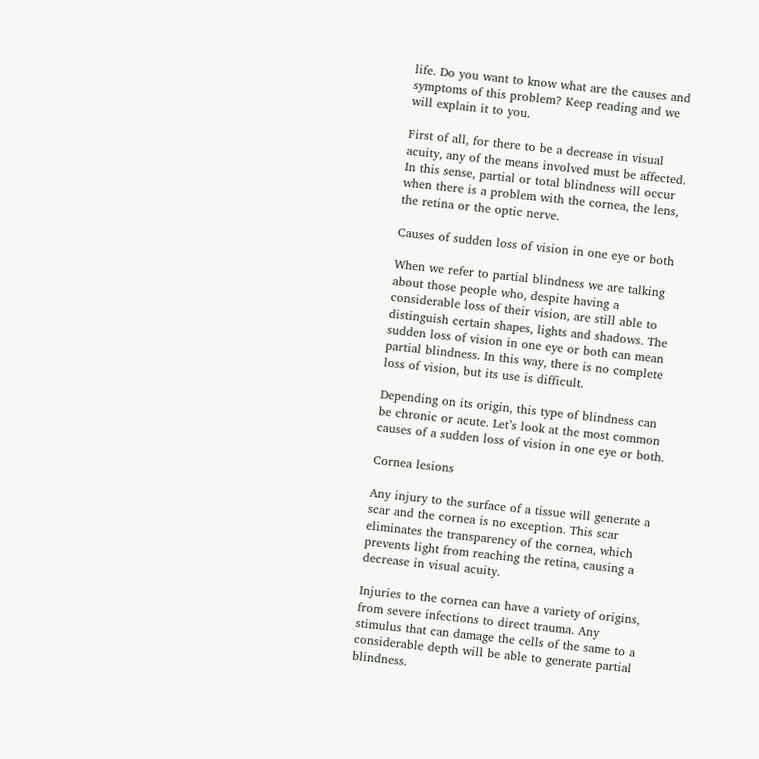life. Do you want to know what are the causes and symptoms of this problem? Keep reading and we will explain it to you.

First of all, for there to be a decrease in visual acuity, any of the means involved must be affected. In this sense, partial or total blindness will occur when there is a problem with the cornea, the lens, the retina or the optic nerve.

Causes of sudden loss of vision in one eye or both

When we refer to partial blindness we are talking about those people who, despite having a considerable loss of their vision, are still able to distinguish certain shapes, lights and shadows. The sudden loss of vision in one eye or both can mean partial blindness. In this way, there is no complete loss of vision, but its use is difficult.

Depending on its origin, this type of blindness can be chronic or acute. Let’s look at the most common causes of a sudden loss of vision in one eye or both.

Cornea lesions

Any injury to the surface of a tissue will generate a scar and the cornea is no exception. This scar eliminates the transparency of the cornea, which prevents light from reaching the retina, causing a decrease in visual acuity.

Injuries to the cornea can have a variety of origins, from severe infections to direct trauma. Any stimulus that can damage the cells of the same to a considerable depth will be able to generate partial blindness.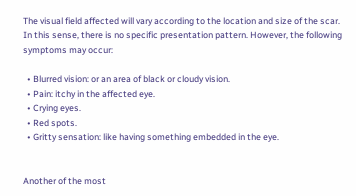The visual field affected will vary according to the location and size of the scar. In this sense, there is no specific presentation pattern. However, the following symptoms may occur:

  • Blurred vision: or an area of black or cloudy vision.
  • Pain: itchy in the affected eye.
  • Crying eyes.
  • Red spots.
  • Gritty sensation: like having something embedded in the eye.


Another of the most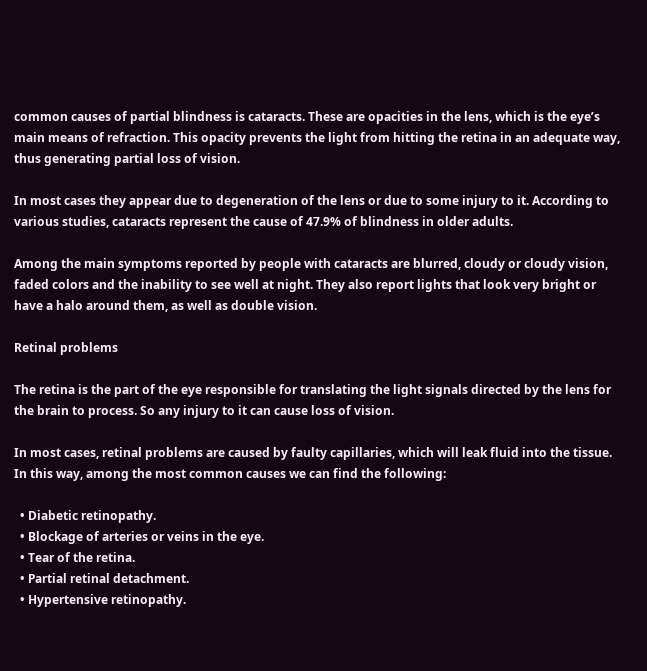common causes of partial blindness is cataracts. These are opacities in the lens, which is the eye’s main means of refraction. This opacity prevents the light from hitting the retina in an adequate way, thus generating partial loss of vision.

In most cases they appear due to degeneration of the lens or due to some injury to it. According to various studies, cataracts represent the cause of 47.9% of blindness in older adults.

Among the main symptoms reported by people with cataracts are blurred, cloudy or cloudy vision, faded colors and the inability to see well at night. They also report lights that look very bright or have a halo around them, as well as double vision.

Retinal problems

The retina is the part of the eye responsible for translating the light signals directed by the lens for the brain to process. So any injury to it can cause loss of vision.

In most cases, retinal problems are caused by faulty capillaries, which will leak fluid into the tissue. In this way, among the most common causes we can find the following:

  • Diabetic retinopathy.
  • Blockage of arteries or veins in the eye.
  • Tear of the retina.
  • Partial retinal detachment.
  • Hypertensive retinopathy.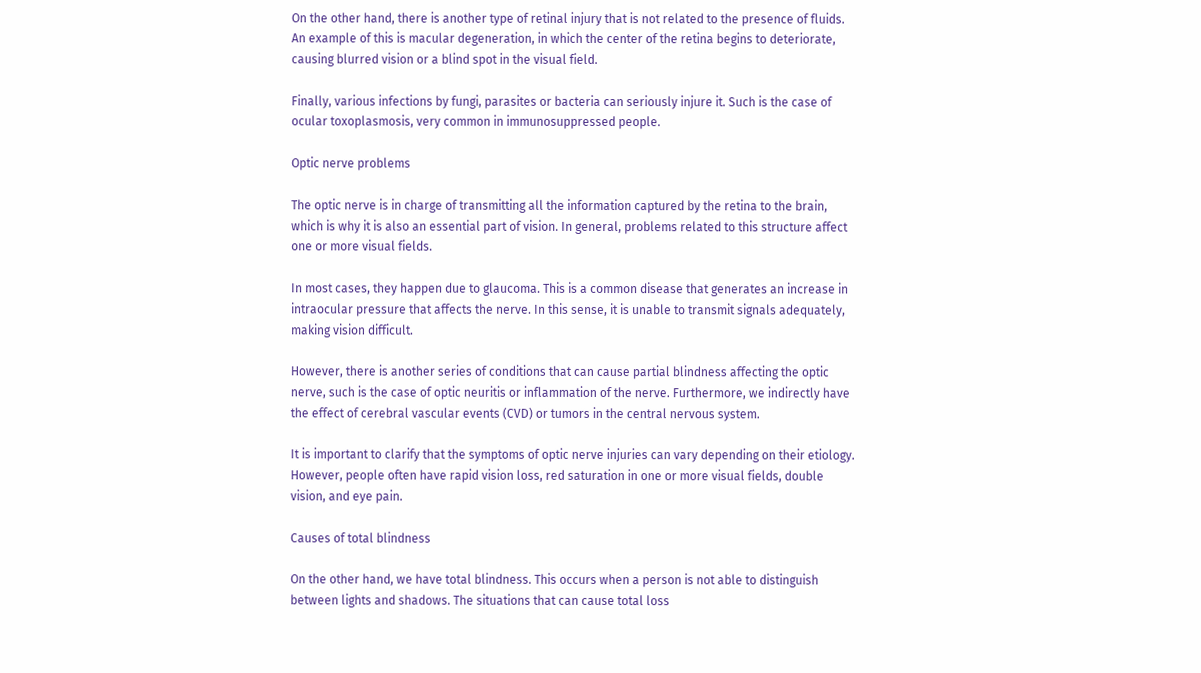On the other hand, there is another type of retinal injury that is not related to the presence of fluids. An example of this is macular degeneration, in which the center of the retina begins to deteriorate, causing blurred vision or a blind spot in the visual field.

Finally, various infections by fungi, parasites or bacteria can seriously injure it. Such is the case of ocular toxoplasmosis, very common in immunosuppressed people.

Optic nerve problems

The optic nerve is in charge of transmitting all the information captured by the retina to the brain, which is why it is also an essential part of vision. In general, problems related to this structure affect one or more visual fields.

In most cases, they happen due to glaucoma. This is a common disease that generates an increase in intraocular pressure that affects the nerve. In this sense, it is unable to transmit signals adequately, making vision difficult.

However, there is another series of conditions that can cause partial blindness affecting the optic nerve, such is the case of optic neuritis or inflammation of the nerve. Furthermore, we indirectly have the effect of cerebral vascular events (CVD) or tumors in the central nervous system.

It is important to clarify that the symptoms of optic nerve injuries can vary depending on their etiology. However, people often have rapid vision loss, red saturation in one or more visual fields, double vision, and eye pain.

Causes of total blindness

On the other hand, we have total blindness. This occurs when a person is not able to distinguish between lights and shadows. The situations that can cause total loss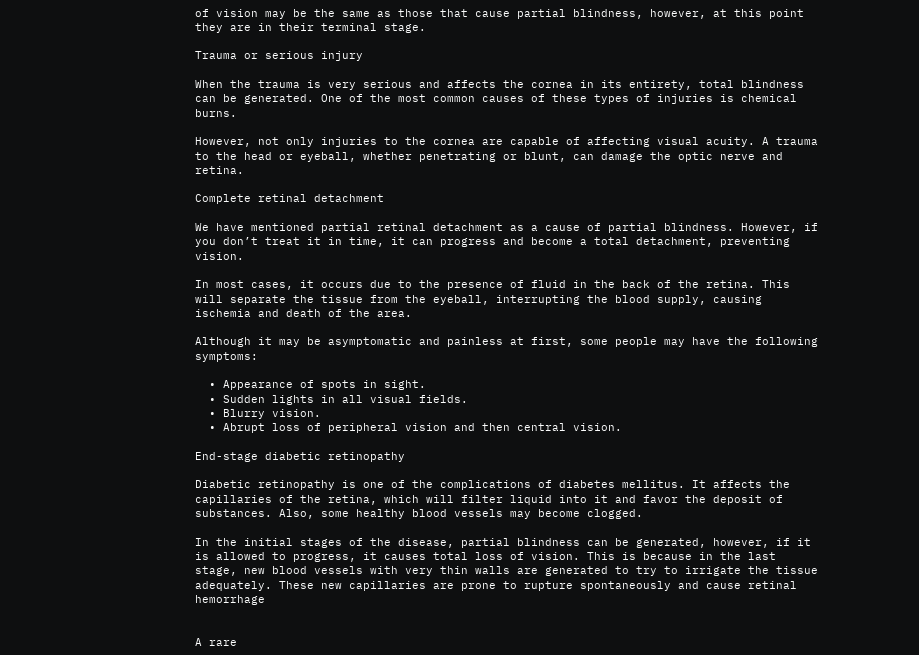of vision may be the same as those that cause partial blindness, however, at this point they are in their terminal stage.

Trauma or serious injury

When the trauma is very serious and affects the cornea in its entirety, total blindness can be generated. One of the most common causes of these types of injuries is chemical burns.

However, not only injuries to the cornea are capable of affecting visual acuity. A trauma to the head or eyeball, whether penetrating or blunt, can damage the optic nerve and retina.

Complete retinal detachment

We have mentioned partial retinal detachment as a cause of partial blindness. However, if you don’t treat it in time, it can progress and become a total detachment, preventing vision.

In most cases, it occurs due to the presence of fluid in the back of the retina. This will separate the tissue from the eyeball, interrupting the blood supply, causing ischemia and death of the area.

Although it may be asymptomatic and painless at first, some people may have the following symptoms:

  • Appearance of spots in sight.
  • Sudden lights in all visual fields.
  • Blurry vision.
  • Abrupt loss of peripheral vision and then central vision.

End-stage diabetic retinopathy

Diabetic retinopathy is one of the complications of diabetes mellitus. It affects the capillaries of the retina, which will filter liquid into it and favor the deposit of substances. Also, some healthy blood vessels may become clogged.

In the initial stages of the disease, partial blindness can be generated, however, if it is allowed to progress, it causes total loss of vision. This is because in the last stage, new blood vessels with very thin walls are generated to try to irrigate the tissue adequately. These new capillaries are prone to rupture spontaneously and cause retinal hemorrhage


A rare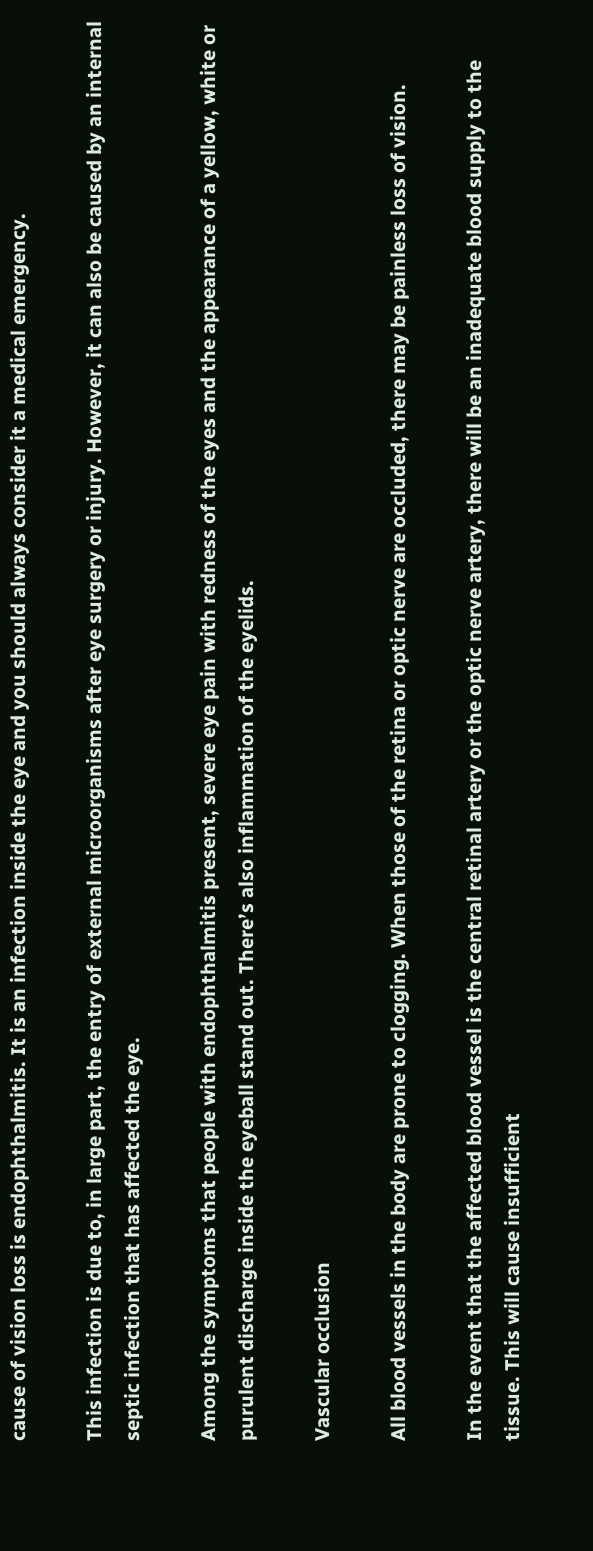cause of vision loss is endophthalmitis. It is an infection inside the eye and you should always consider it a medical emergency.

This infection is due to, in large part, the entry of external microorganisms after eye surgery or injury. However, it can also be caused by an internal septic infection that has affected the eye.

Among the symptoms that people with endophthalmitis present, severe eye pain with redness of the eyes and the appearance of a yellow, white or purulent discharge inside the eyeball stand out. There’s also inflammation of the eyelids.

Vascular occlusion

All blood vessels in the body are prone to clogging. When those of the retina or optic nerve are occluded, there may be painless loss of vision.

In the event that the affected blood vessel is the central retinal artery or the optic nerve artery, there will be an inadequate blood supply to the tissue. This will cause insufficient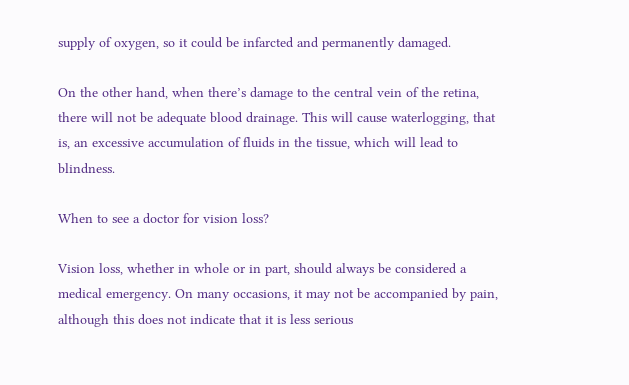supply of oxygen, so it could be infarcted and permanently damaged.

On the other hand, when there’s damage to the central vein of the retina, there will not be adequate blood drainage. This will cause waterlogging, that is, an excessive accumulation of fluids in the tissue, which will lead to blindness.

When to see a doctor for vision loss?

Vision loss, whether in whole or in part, should always be considered a medical emergency. On many occasions, it may not be accompanied by pain, although this does not indicate that it is less serious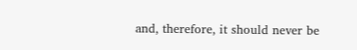and, therefore, it should never be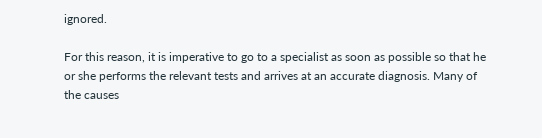ignored.

For this reason, it is imperative to go to a specialist as soon as possible so that he or she performs the relevant tests and arrives at an accurate diagnosis. Many of the causes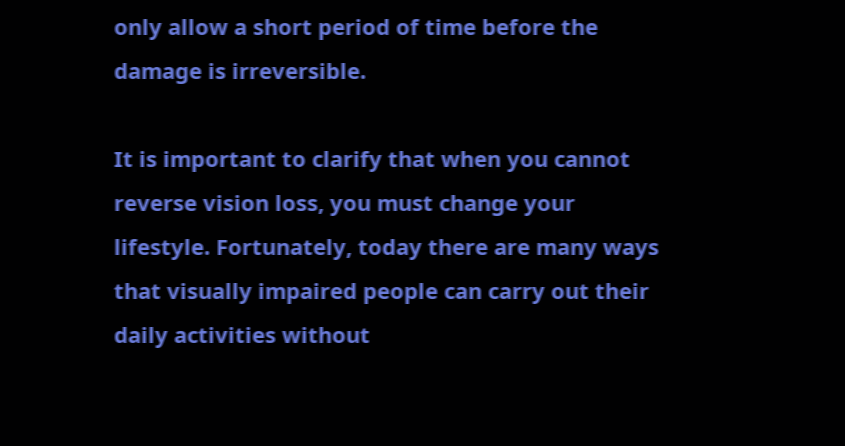only allow a short period of time before the damage is irreversible.

It is important to clarify that when you cannot reverse vision loss, you must change your lifestyle. Fortunately, today there are many ways that visually impaired people can carry out their daily activities without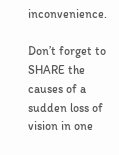inconvenience.

Don’t forget to SHARE the causes of a sudden loss of vision in one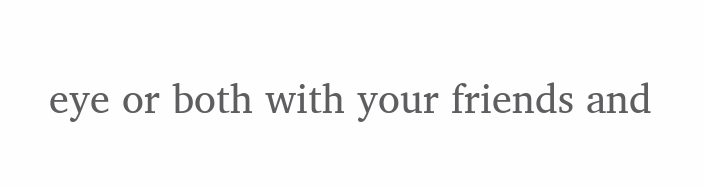eye or both with your friends and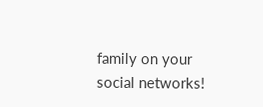family on your social networks!